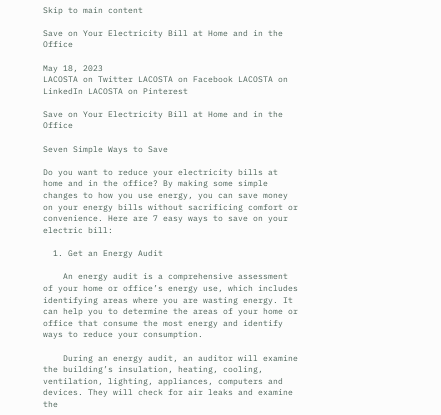Skip to main content

Save on Your Electricity Bill at Home and in the Office

May 18, 2023
LACOSTA on Twitter LACOSTA on Facebook LACOSTA on LinkedIn LACOSTA on Pinterest

Save on Your Electricity Bill at Home and in the Office

Seven Simple Ways to Save

Do you want to reduce your electricity bills at home and in the office? By making some simple changes to how you use energy, you can save money on your energy bills without sacrificing comfort or convenience. Here are 7 easy ways to save on your electric bill:

  1. Get an Energy Audit

    An energy audit is a comprehensive assessment of your home or office’s energy use, which includes identifying areas where you are wasting energy. It can help you to determine the areas of your home or office that consume the most energy and identify ways to reduce your consumption.

    During an energy audit, an auditor will examine the building’s insulation, heating, cooling, ventilation, lighting, appliances, computers and devices. They will check for air leaks and examine the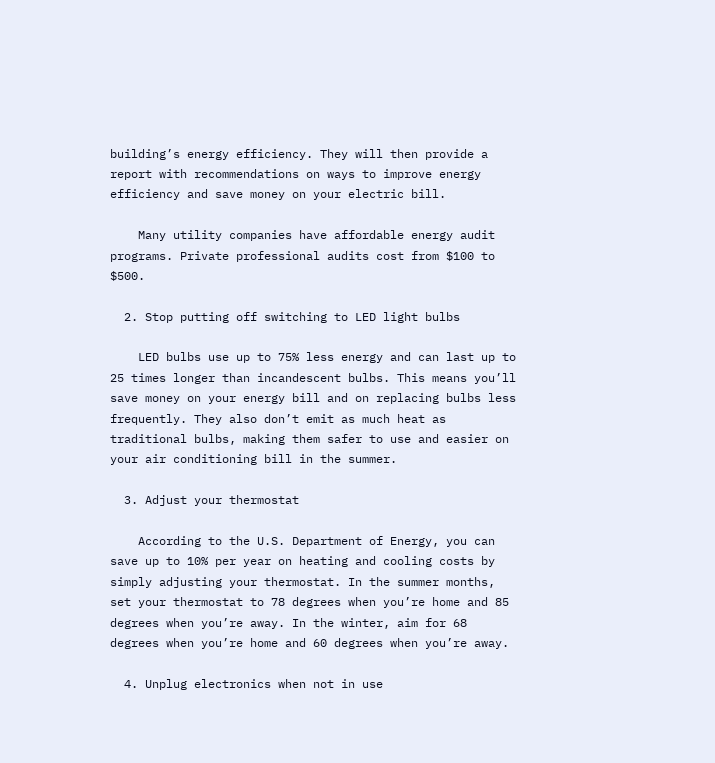building’s energy efficiency. They will then provide a report with recommendations on ways to improve energy efficiency and save money on your electric bill.

    Many utility companies have affordable energy audit programs. Private professional audits cost from $100 to $500.

  2. Stop putting off switching to LED light bulbs

    LED bulbs use up to 75% less energy and can last up to 25 times longer than incandescent bulbs. This means you’ll save money on your energy bill and on replacing bulbs less frequently. They also don’t emit as much heat as traditional bulbs, making them safer to use and easier on your air conditioning bill in the summer.

  3. Adjust your thermostat

    According to the U.S. Department of Energy, you can save up to 10% per year on heating and cooling costs by simply adjusting your thermostat. In the summer months, set your thermostat to 78 degrees when you’re home and 85 degrees when you’re away. In the winter, aim for 68 degrees when you’re home and 60 degrees when you’re away.

  4. Unplug electronics when not in use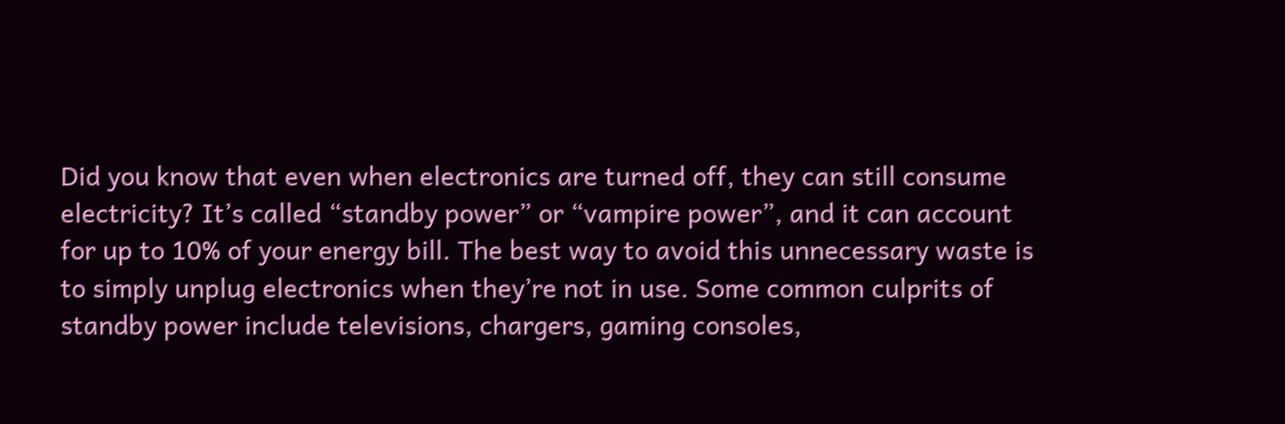Did you know that even when electronics are turned off, they can still consume electricity? It’s called “standby power” or “vampire power”, and it can account for up to 10% of your energy bill. The best way to avoid this unnecessary waste is to simply unplug electronics when they’re not in use. Some common culprits of standby power include televisions, chargers, gaming consoles,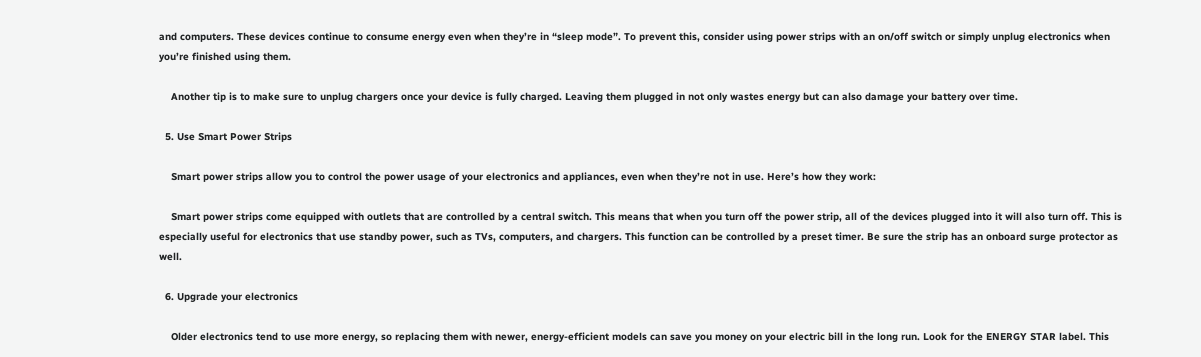and computers. These devices continue to consume energy even when they’re in “sleep mode”. To prevent this, consider using power strips with an on/off switch or simply unplug electronics when you’re finished using them.

    Another tip is to make sure to unplug chargers once your device is fully charged. Leaving them plugged in not only wastes energy but can also damage your battery over time.

  5. Use Smart Power Strips

    Smart power strips allow you to control the power usage of your electronics and appliances, even when they’re not in use. Here’s how they work:

    Smart power strips come equipped with outlets that are controlled by a central switch. This means that when you turn off the power strip, all of the devices plugged into it will also turn off. This is especially useful for electronics that use standby power, such as TVs, computers, and chargers. This function can be controlled by a preset timer. Be sure the strip has an onboard surge protector as well.

  6. Upgrade your electronics

    Older electronics tend to use more energy, so replacing them with newer, energy-efficient models can save you money on your electric bill in the long run. Look for the ENERGY STAR label. This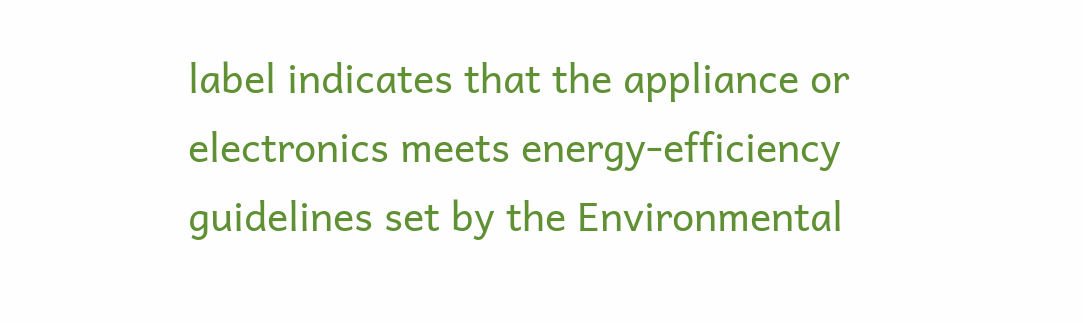label indicates that the appliance or electronics meets energy-efficiency guidelines set by the Environmental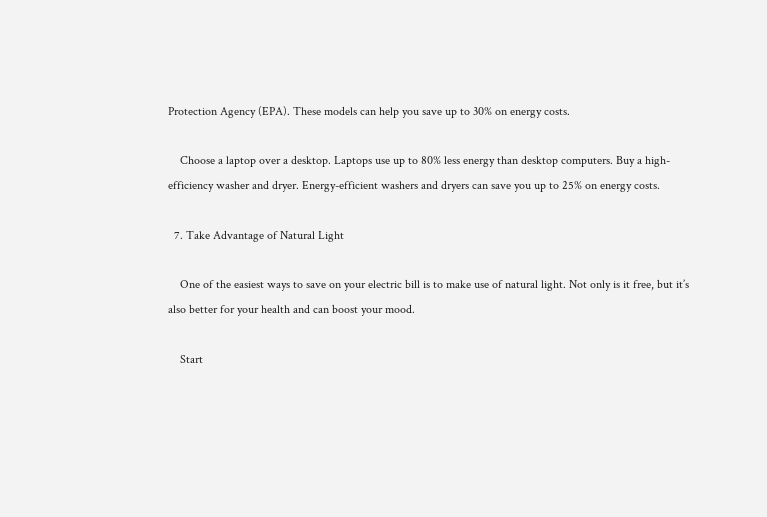Protection Agency (EPA). These models can help you save up to 30% on energy costs.

    Choose a laptop over a desktop. Laptops use up to 80% less energy than desktop computers. Buy a high-efficiency washer and dryer. Energy-efficient washers and dryers can save you up to 25% on energy costs.

  7. Take Advantage of Natural Light

    One of the easiest ways to save on your electric bill is to make use of natural light. Not only is it free, but it’s also better for your health and can boost your mood.

    Start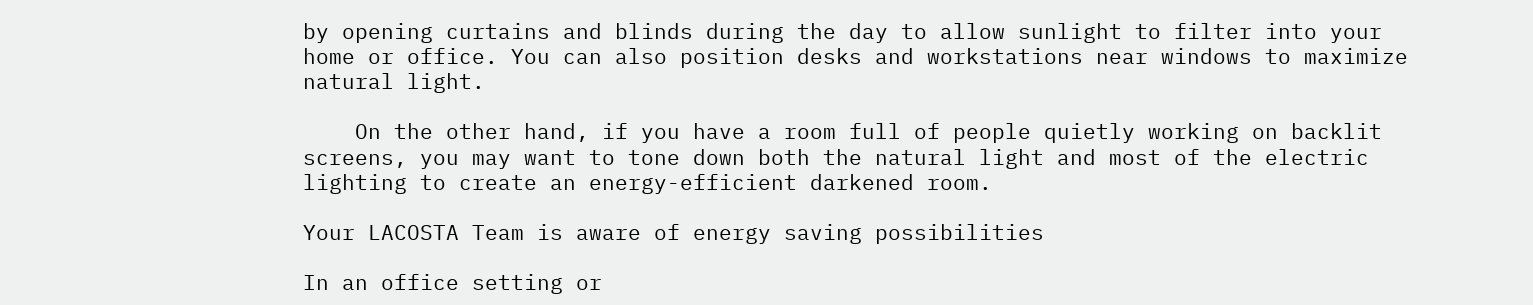by opening curtains and blinds during the day to allow sunlight to filter into your home or office. You can also position desks and workstations near windows to maximize natural light.

    On the other hand, if you have a room full of people quietly working on backlit screens, you may want to tone down both the natural light and most of the electric lighting to create an energy-efficient darkened room.

Your LACOSTA Team is aware of energy saving possibilities

In an office setting or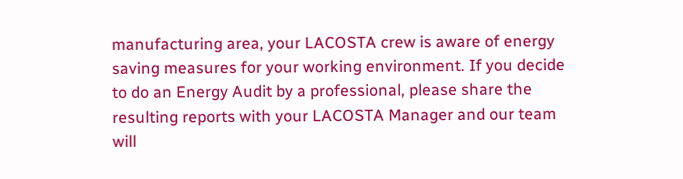manufacturing area, your LACOSTA crew is aware of energy saving measures for your working environment. If you decide to do an Energy Audit by a professional, please share the resulting reports with your LACOSTA Manager and our team will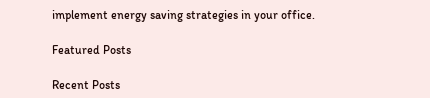implement energy saving strategies in your office.

Featured Posts

Recent Posts